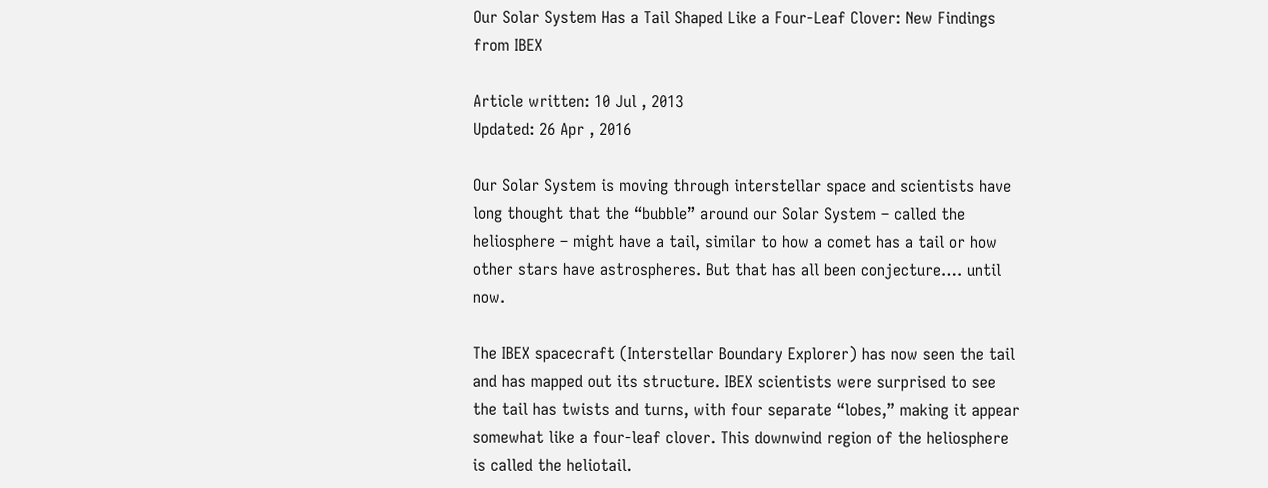Our Solar System Has a Tail Shaped Like a Four-Leaf Clover: New Findings from IBEX

Article written: 10 Jul , 2013
Updated: 26 Apr , 2016

Our Solar System is moving through interstellar space and scientists have long thought that the “bubble” around our Solar System – called the heliosphere – might have a tail, similar to how a comet has a tail or how other stars have astrospheres. But that has all been conjecture…. until now.

The IBEX spacecraft (Interstellar Boundary Explorer) has now seen the tail and has mapped out its structure. IBEX scientists were surprised to see the tail has twists and turns, with four separate “lobes,” making it appear somewhat like a four-leaf clover. This downwind region of the heliosphere is called the heliotail.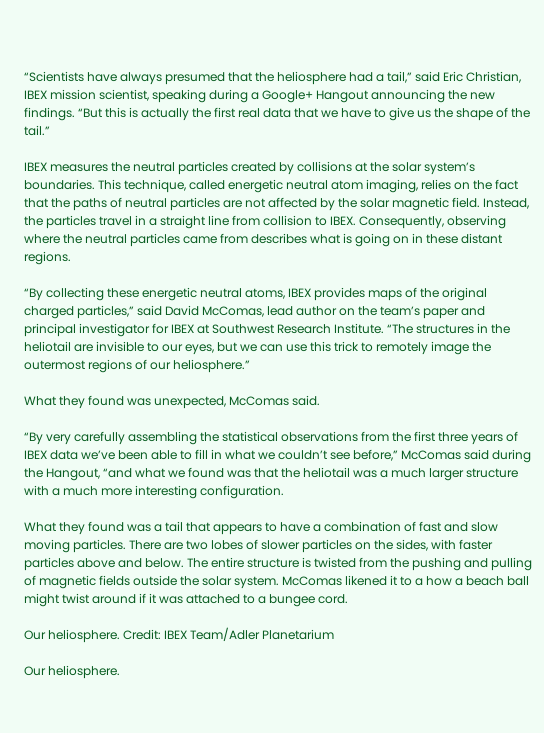“Scientists have always presumed that the heliosphere had a tail,” said Eric Christian, IBEX mission scientist, speaking during a Google+ Hangout announcing the new findings. “But this is actually the first real data that we have to give us the shape of the tail.”

IBEX measures the neutral particles created by collisions at the solar system’s boundaries. This technique, called energetic neutral atom imaging, relies on the fact that the paths of neutral particles are not affected by the solar magnetic field. Instead, the particles travel in a straight line from collision to IBEX. Consequently, observing where the neutral particles came from describes what is going on in these distant regions.

“By collecting these energetic neutral atoms, IBEX provides maps of the original charged particles,” said David McComas, lead author on the team’s paper and principal investigator for IBEX at Southwest Research Institute. “The structures in the heliotail are invisible to our eyes, but we can use this trick to remotely image the outermost regions of our heliosphere.”

What they found was unexpected, McComas said.

“By very carefully assembling the statistical observations from the first three years of IBEX data we’ve been able to fill in what we couldn’t see before,” McComas said during the Hangout, “and what we found was that the heliotail was a much larger structure with a much more interesting configuration.

What they found was a tail that appears to have a combination of fast and slow moving particles. There are two lobes of slower particles on the sides, with faster particles above and below. The entire structure is twisted from the pushing and pulling of magnetic fields outside the solar system. McComas likened it to a how a beach ball might twist around if it was attached to a bungee cord.

Our heliosphere. Credit: IBEX Team/Adler Planetarium

Our heliosphere.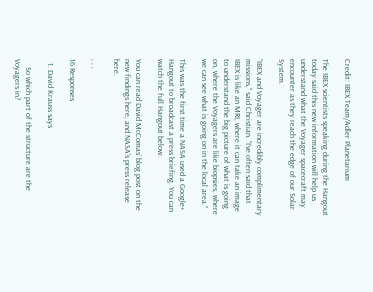Credit: IBEX Team/Adler Planetarium

The IBEX scientists speaking during the Hangout today said this new information will help us understand what the Voyager spacecraft may encounter as they reach the edge of our Solar System.

“IBEX and Voyager are incredibly complimentary missions,” said Christian. “I’ve often said that IBEX is like an MRI, where it can take an image to understand the big picture of what is going on, where the Voyagers are like biopsies, where we can see what is going on in the local area.”

This was the first time a NASA used a Google+ Hangout to broadcast a press briefing. You can watch the full Hangout below:

You can read David McComas’ blog post on the new findings here, and NASA’s press release here.

, , ,

16 Responses

  1. David Krauss says

    So which part of the structure are the Voyagers in?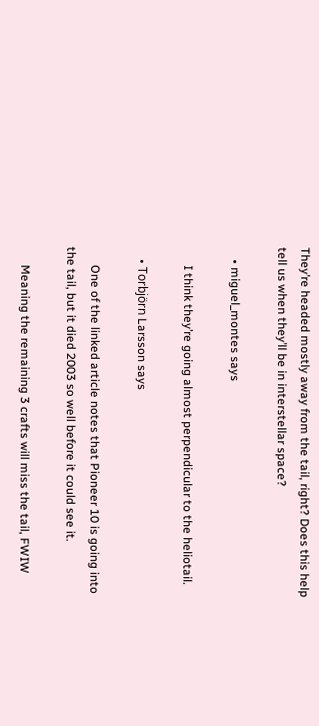They’re headed mostly away from the tail, right? Does this help tell us when they’ll be in interstellar space?

    • miguel_montes says

      I think they’re going almost perpendicular to the heliotail.

    • Torbjörn Larsson says

      One of the linked article notes that Pioneer 10 is going into the tail, but it died 2003 so well before it could see it.

      Meaning the remaining 3 crafts will miss the tail, FWIW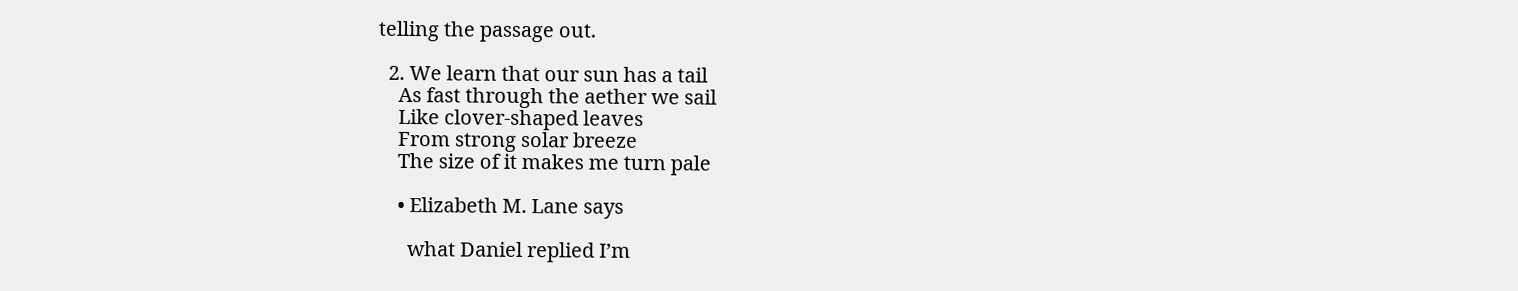telling the passage out.

  2. We learn that our sun has a tail
    As fast through the aether we sail
    Like clover-shaped leaves
    From strong solar breeze
    The size of it makes me turn pale

    • Elizabeth M. Lane says

      what Daniel replied I’m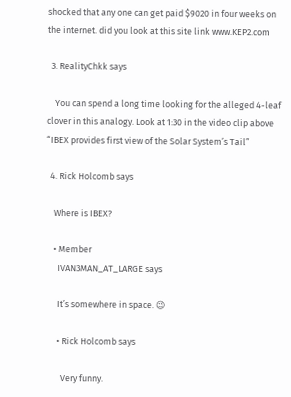shocked that any one can get paid $9020 in four weeks on the internet. did you look at this site link www.KEP2.com

  3. RealityChkk says

    You can spend a long time looking for the alleged 4-leaf clover in this analogy. Look at 1:30 in the video clip above “IBEX provides first view of the Solar System’s Tail”

  4. Rick Holcomb says

    Where is IBEX?

    • Member
      IVAN3MAN_AT_LARGE says

      It’s somewhere in space. 😉

      • Rick Holcomb says

        Very funny.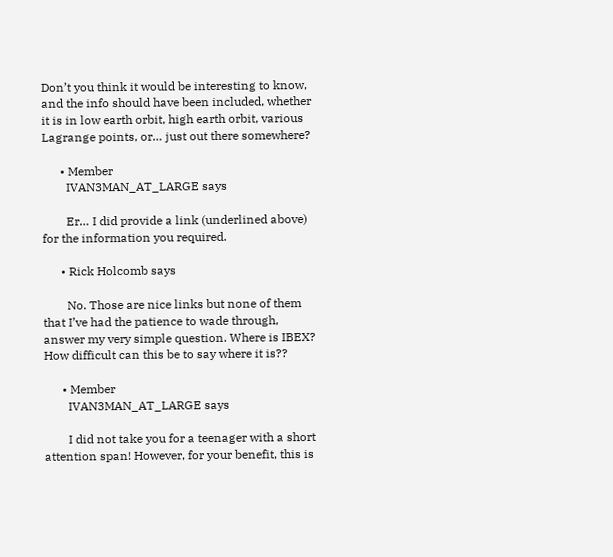Don’t you think it would be interesting to know, and the info should have been included, whether it is in low earth orbit, high earth orbit, various Lagrange points, or… just out there somewhere?

      • Member
        IVAN3MAN_AT_LARGE says

        Er… I did provide a link (underlined above) for the information you required.

      • Rick Holcomb says

        No. Those are nice links but none of them that I’ve had the patience to wade through, answer my very simple question. Where is IBEX? How difficult can this be to say where it is??

      • Member
        IVAN3MAN_AT_LARGE says

        I did not take you for a teenager with a short attention span! However, for your benefit, this is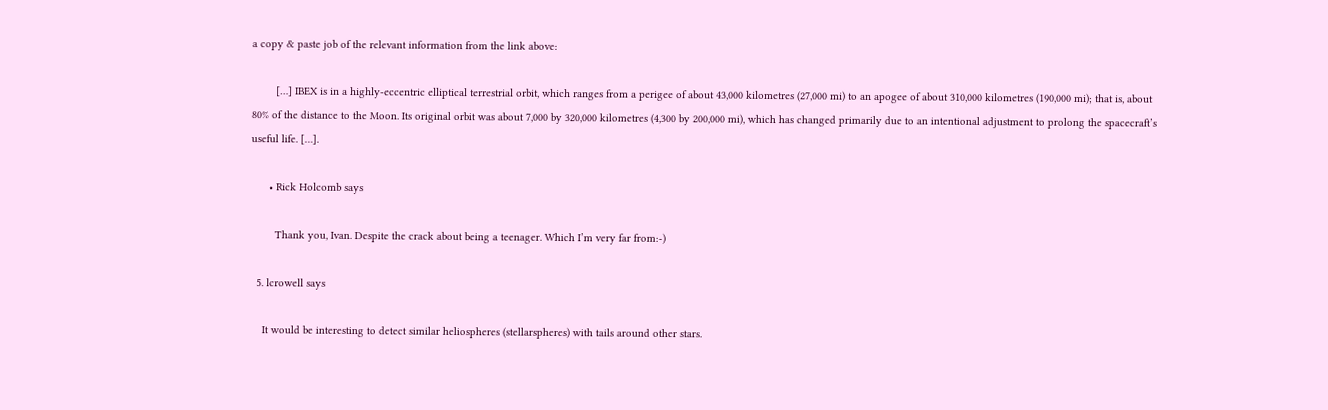a copy & paste job of the relevant information from the link above:

        […] IBEX is in a highly-eccentric elliptical terrestrial orbit, which ranges from a perigee of about 43,000 kilometres (27,000 mi) to an apogee of about 310,000 kilometres (190,000 mi); that is, about 80% of the distance to the Moon. Its original orbit was about 7,000 by 320,000 kilometres (4,300 by 200,000 mi), which has changed primarily due to an intentional adjustment to prolong the spacecraft’s useful life. […].

      • Rick Holcomb says

        Thank you, Ivan. Despite the crack about being a teenager. Which I’m very far from:-)

  5. lcrowell says

    It would be interesting to detect similar heliospheres (stellarspheres) with tails around other stars.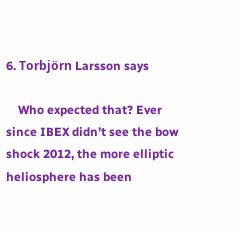6. Torbjörn Larsson says

    Who expected that? Ever since IBEX didn’t see the bow shock 2012, the more elliptic heliosphere has been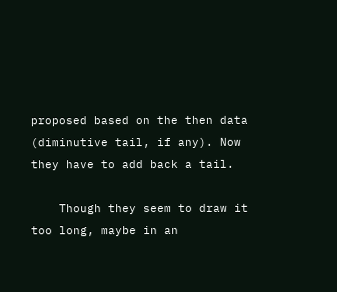proposed based on the then data (diminutive tail, if any). Now they have to add back a tail.

    Though they seem to draw it too long, maybe in an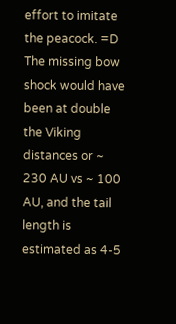effort to imitate the peacock. =D The missing bow shock would have been at double the Viking distances or ~ 230 AU vs ~ 100 AU, and the tail length is estimated as 4-5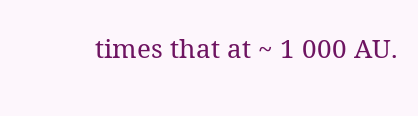times that at ~ 1 000 AU.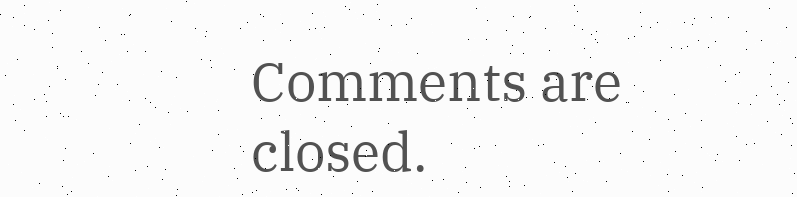Comments are closed.